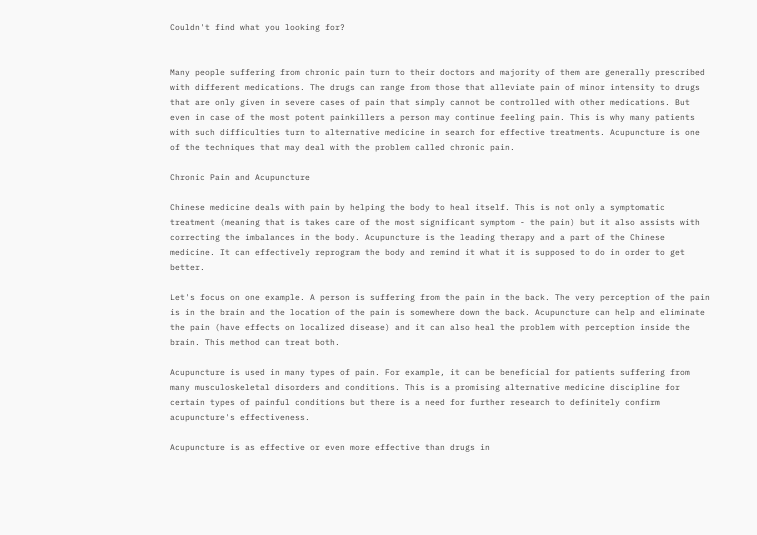Couldn't find what you looking for?


Many people suffering from chronic pain turn to their doctors and majority of them are generally prescribed with different medications. The drugs can range from those that alleviate pain of minor intensity to drugs that are only given in severe cases of pain that simply cannot be controlled with other medications. But even in case of the most potent painkillers a person may continue feeling pain. This is why many patients with such difficulties turn to alternative medicine in search for effective treatments. Acupuncture is one of the techniques that may deal with the problem called chronic pain.

Chronic Pain and Acupuncture

Chinese medicine deals with pain by helping the body to heal itself. This is not only a symptomatic treatment (meaning that is takes care of the most significant symptom - the pain) but it also assists with correcting the imbalances in the body. Acupuncture is the leading therapy and a part of the Chinese medicine. It can effectively reprogram the body and remind it what it is supposed to do in order to get better.

Let's focus on one example. A person is suffering from the pain in the back. The very perception of the pain is in the brain and the location of the pain is somewhere down the back. Acupuncture can help and eliminate the pain (have effects on localized disease) and it can also heal the problem with perception inside the brain. This method can treat both.

Acupuncture is used in many types of pain. For example, it can be beneficial for patients suffering from many musculoskeletal disorders and conditions. This is a promising alternative medicine discipline for certain types of painful conditions but there is a need for further research to definitely confirm acupuncture's effectiveness.

Acupuncture is as effective or even more effective than drugs in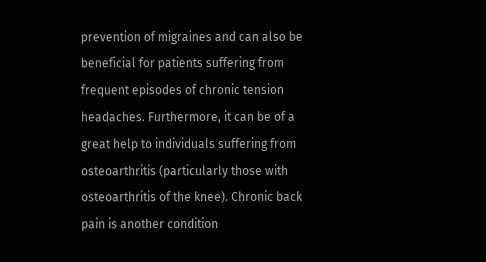prevention of migraines and can also be beneficial for patients suffering from frequent episodes of chronic tension headaches. Furthermore, it can be of a great help to individuals suffering from osteoarthritis (particularly those with osteoarthritis of the knee). Chronic back pain is another condition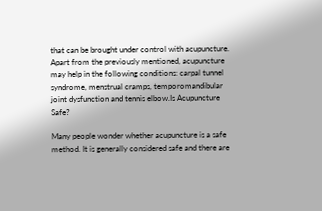that can be brought under control with acupuncture. Apart from the previously mentioned, acupuncture may help in the following conditions: carpal tunnel syndrome, menstrual cramps, temporomandibular joint dysfunction and tennis elbow.Is Acupuncture Safe?

Many people wonder whether acupuncture is a safe method. It is generally considered safe and there are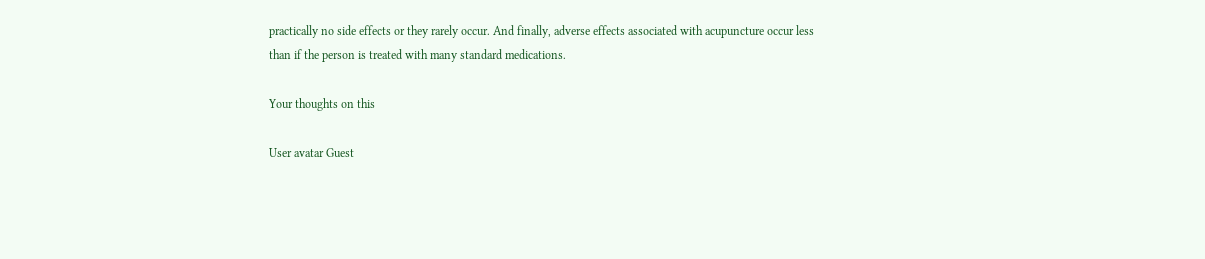practically no side effects or they rarely occur. And finally, adverse effects associated with acupuncture occur less than if the person is treated with many standard medications.

Your thoughts on this

User avatar Guest